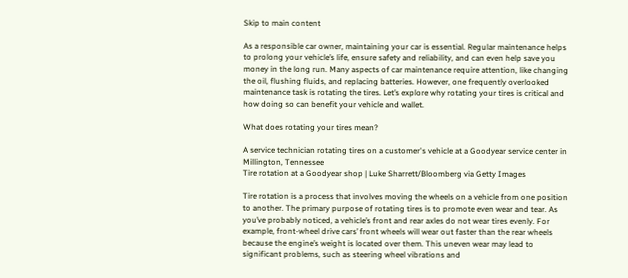Skip to main content

As a responsible car owner, maintaining your car is essential. Regular maintenance helps to prolong your vehicle’s life, ensure safety and reliability, and can even help save you money in the long run. Many aspects of car maintenance require attention, like changing the oil, flushing fluids, and replacing batteries. However, one frequently overlooked maintenance task is rotating the tires. Let’s explore why rotating your tires is critical and how doing so can benefit your vehicle and wallet.

What does rotating your tires mean?

A service technician rotating tires on a customer's vehicle at a Goodyear service center in Millington, Tennessee
Tire rotation at a Goodyear shop | Luke Sharrett/Bloomberg via Getty Images

Tire rotation is a process that involves moving the wheels on a vehicle from one position to another. The primary purpose of rotating tires is to promote even wear and tear. As you’ve probably noticed, a vehicle’s front and rear axles do not wear tires evenly. For example, front-wheel drive cars’ front wheels will wear out faster than the rear wheels because the engine’s weight is located over them. This uneven wear may lead to significant problems, such as steering wheel vibrations and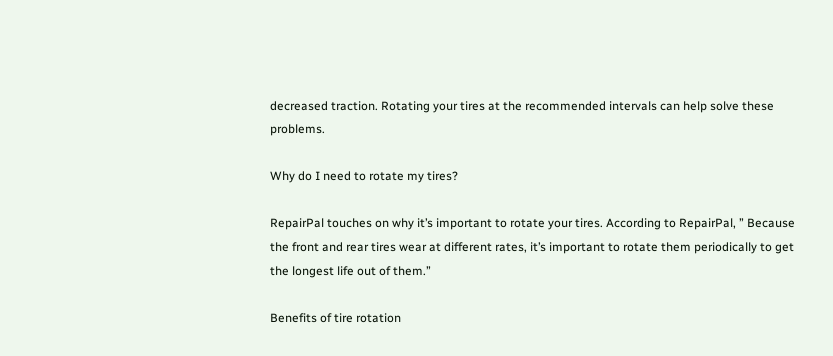decreased traction. Rotating your tires at the recommended intervals can help solve these problems.

Why do I need to rotate my tires?

RepairPal touches on why it’s important to rotate your tires. According to RepairPal, ” Because the front and rear tires wear at different rates, it’s important to rotate them periodically to get the longest life out of them.”

Benefits of tire rotation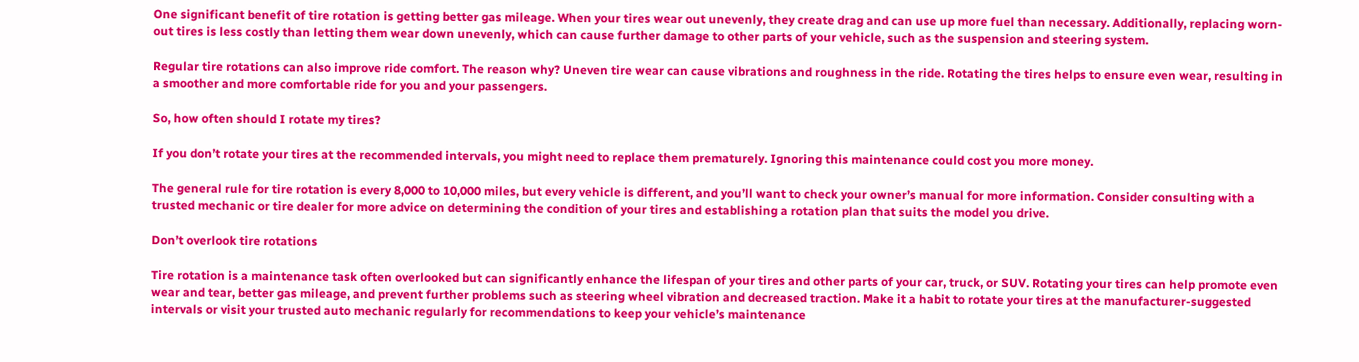One significant benefit of tire rotation is getting better gas mileage. When your tires wear out unevenly, they create drag and can use up more fuel than necessary. Additionally, replacing worn-out tires is less costly than letting them wear down unevenly, which can cause further damage to other parts of your vehicle, such as the suspension and steering system.

Regular tire rotations can also improve ride comfort. The reason why? Uneven tire wear can cause vibrations and roughness in the ride. Rotating the tires helps to ensure even wear, resulting in a smoother and more comfortable ride for you and your passengers.

So, how often should I rotate my tires?

If you don’t rotate your tires at the recommended intervals, you might need to replace them prematurely. Ignoring this maintenance could cost you more money.

The general rule for tire rotation is every 8,000 to 10,000 miles, but every vehicle is different, and you’ll want to check your owner’s manual for more information. Consider consulting with a trusted mechanic or tire dealer for more advice on determining the condition of your tires and establishing a rotation plan that suits the model you drive.

Don’t overlook tire rotations

Tire rotation is a maintenance task often overlooked but can significantly enhance the lifespan of your tires and other parts of your car, truck, or SUV. Rotating your tires can help promote even wear and tear, better gas mileage, and prevent further problems such as steering wheel vibration and decreased traction. Make it a habit to rotate your tires at the manufacturer-suggested intervals or visit your trusted auto mechanic regularly for recommendations to keep your vehicle’s maintenance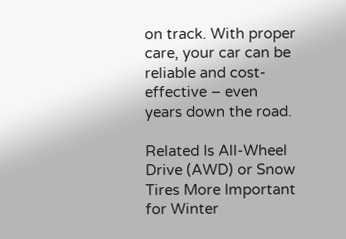on track. With proper care, your car can be reliable and cost-effective – even years down the road.

Related Is All-Wheel Drive (AWD) or Snow Tires More Important for Winter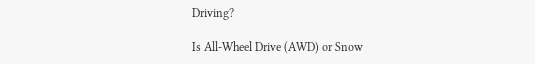Driving?

Is All-Wheel Drive (AWD) or Snow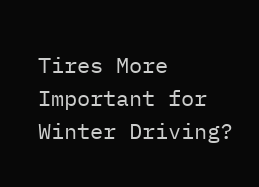Tires More Important for Winter Driving?